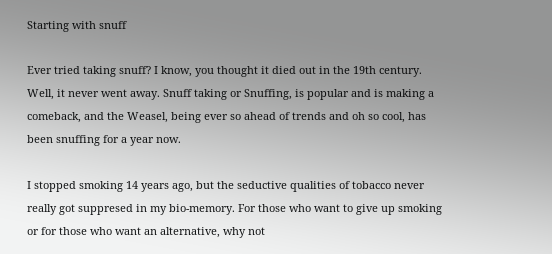Starting with snuff

Ever tried taking snuff? I know, you thought it died out in the 19th century. Well, it never went away. Snuff taking or Snuffing, is popular and is making a comeback, and the Weasel, being ever so ahead of trends and oh so cool, has been snuffing for a year now.

I stopped smoking 14 years ago, but the seductive qualities of tobacco never really got suppresed in my bio-memory. For those who want to give up smoking or for those who want an alternative, why not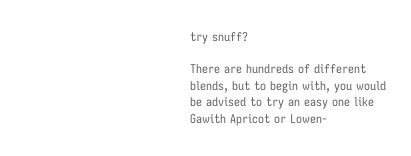try snuff?

There are hundreds of different blends, but to begin with, you would be advised to try an easy one like Gawith Apricot or Lowen-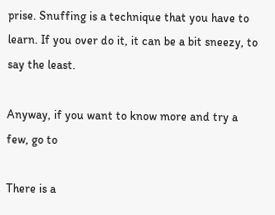prise. Snuffing is a technique that you have to learn. If you over do it, it can be a bit sneezy, to say the least.

Anyway, if you want to know more and try a few, go to

There is a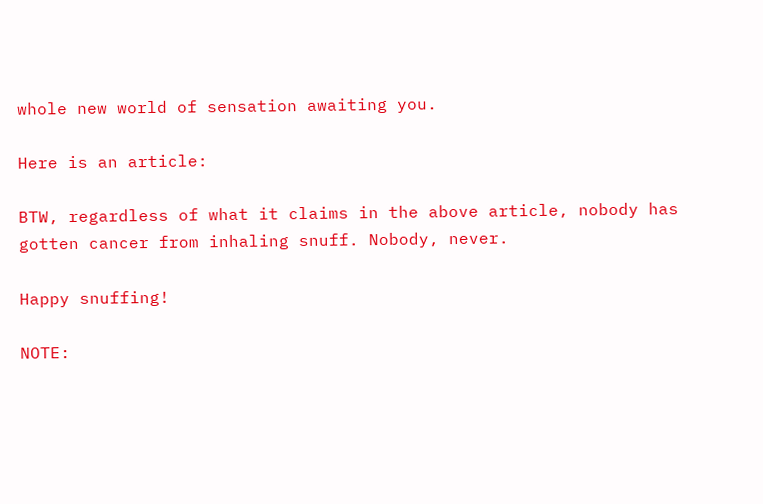whole new world of sensation awaiting you.

Here is an article:

BTW, regardless of what it claims in the above article, nobody has gotten cancer from inhaling snuff. Nobody, never.

Happy snuffing!

NOTE: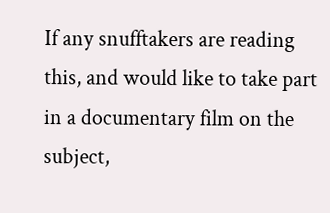If any snufftakers are reading this, and would like to take part in a documentary film on the subject,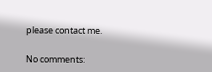please contact me.

No comments: